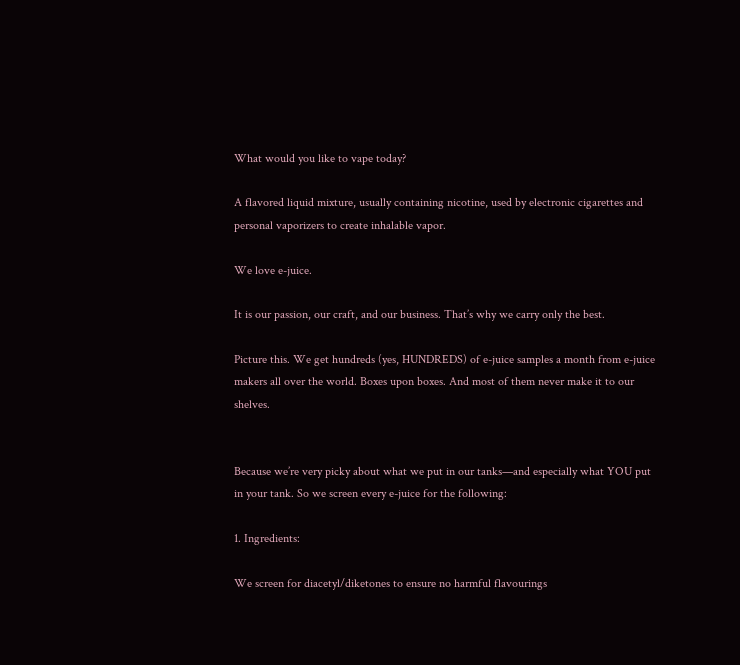What would you like to vape today?

A flavored liquid mixture, usually containing nicotine, used by electronic cigarettes and personal vaporizers to create inhalable vapor.

We love e-juice.

It is our passion, our craft, and our business. That’s why we carry only the best.

Picture this. We get hundreds (yes, HUNDREDS) of e-juice samples a month from e-juice makers all over the world. Boxes upon boxes. And most of them never make it to our shelves.


Because we’re very picky about what we put in our tanks—and especially what YOU put in your tank. So we screen every e-juice for the following:

1. Ingredients:

We screen for diacetyl/diketones to ensure no harmful flavourings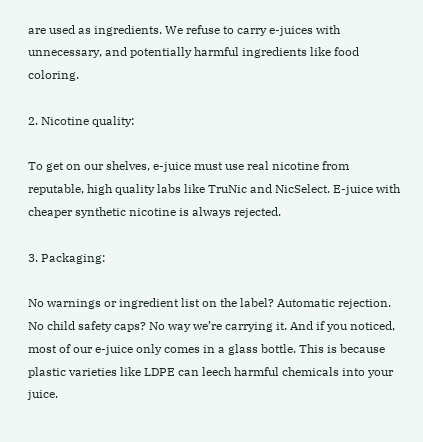are used as ingredients. We refuse to carry e-juices with unnecessary, and potentially harmful ingredients like food coloring.

2. Nicotine quality:

To get on our shelves, e-juice must use real nicotine from reputable, high quality labs like TruNic and NicSelect. E-juice with cheaper synthetic nicotine is always rejected.

3. Packaging:

No warnings or ingredient list on the label? Automatic rejection. No child safety caps? No way we’re carrying it. And if you noticed, most of our e-juice only comes in a glass bottle. This is because plastic varieties like LDPE can leech harmful chemicals into your juice.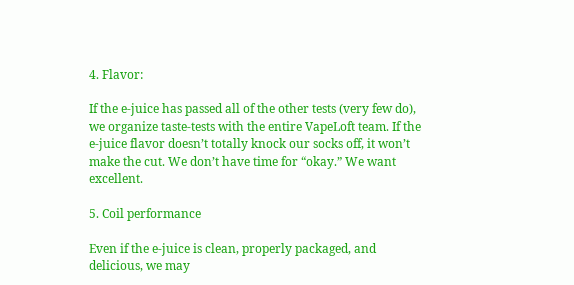4. Flavor:

If the e-juice has passed all of the other tests (very few do), we organize taste-tests with the entire VapeLoft team. If the e-juice flavor doesn’t totally knock our socks off, it won’t make the cut. We don’t have time for “okay.” We want excellent.

5. Coil performance

Even if the e-juice is clean, properly packaged, and delicious, we may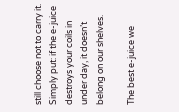still choose not to carry it. Simply put: if the e-juice destroys your coils in under day, it doesn’t belong on our shelves.

The best e-juice we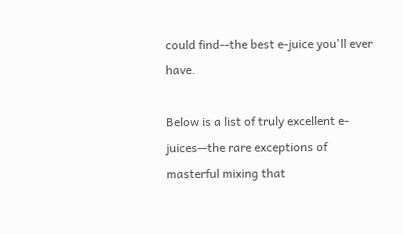could find--the best e-juice you'll ever have.

Below is a list of truly excellent e-juices—the rare exceptions of masterful mixing that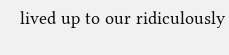lived up to our ridiculously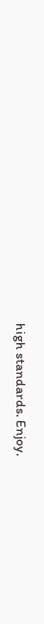high standards. Enjoy.